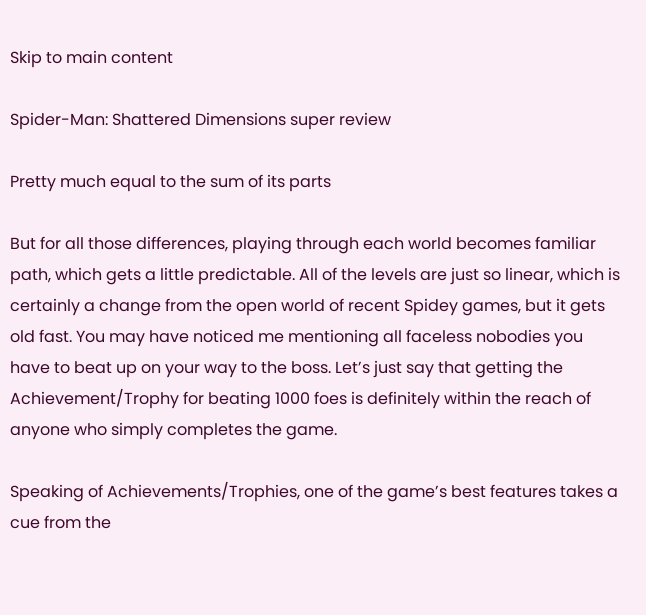Skip to main content

Spider-Man: Shattered Dimensions super review

Pretty much equal to the sum of its parts

But for all those differences, playing through each world becomes familiar path, which gets a little predictable. All of the levels are just so linear, which is certainly a change from the open world of recent Spidey games, but it gets old fast. You may have noticed me mentioning all faceless nobodies you have to beat up on your way to the boss. Let’s just say that getting the Achievement/Trophy for beating 1000 foes is definitely within the reach of anyone who simply completes the game.

Speaking of Achievements/Trophies, one of the game’s best features takes a cue from the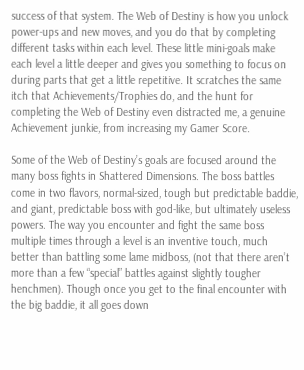success of that system. The Web of Destiny is how you unlock power-ups and new moves, and you do that by completing different tasks within each level. These little mini-goals make each level a little deeper and gives you something to focus on during parts that get a little repetitive. It scratches the same itch that Achievements/Trophies do, and the hunt for completing the Web of Destiny even distracted me, a genuine Achievement junkie, from increasing my Gamer Score.

Some of the Web of Destiny’s goals are focused around the many boss fights in Shattered Dimensions. The boss battles come in two flavors, normal-sized, tough but predictable baddie, and giant, predictable boss with god-like, but ultimately useless powers. The way you encounter and fight the same boss multiple times through a level is an inventive touch, much better than battling some lame midboss, (not that there aren’t more than a few “special” battles against slightly tougher henchmen). Though once you get to the final encounter with the big baddie, it all goes down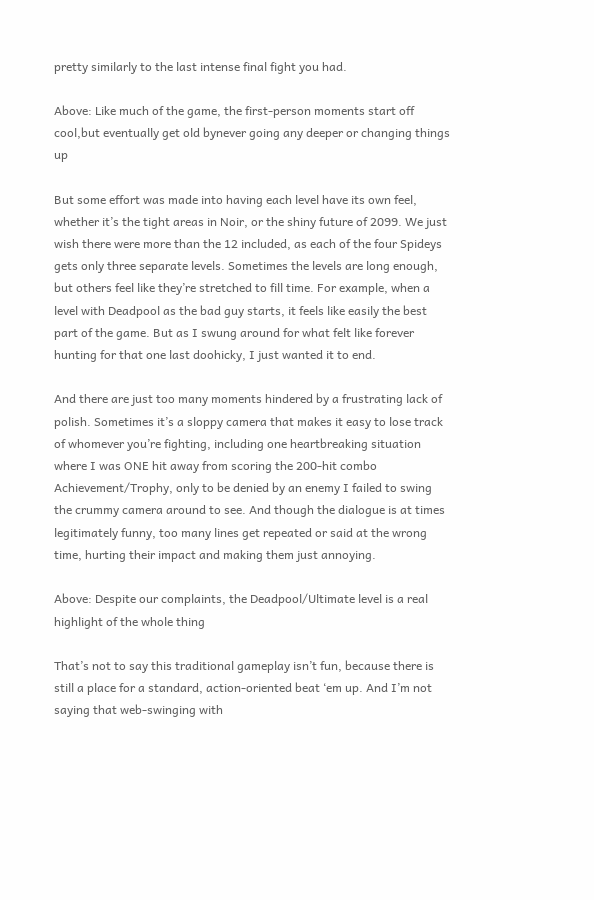pretty similarly to the last intense final fight you had.

Above: Like much of the game, the first-person moments start off cool,but eventually get old bynever going any deeper or changing things up

But some effort was made into having each level have its own feel, whether it’s the tight areas in Noir, or the shiny future of 2099. We just wish there were more than the 12 included, as each of the four Spideys gets only three separate levels. Sometimes the levels are long enough, but others feel like they’re stretched to fill time. For example, when a level with Deadpool as the bad guy starts, it feels like easily the best part of the game. But as I swung around for what felt like forever hunting for that one last doohicky, I just wanted it to end.

And there are just too many moments hindered by a frustrating lack of polish. Sometimes it’s a sloppy camera that makes it easy to lose track of whomever you’re fighting, including one heartbreaking situation where I was ONE hit away from scoring the 200-hit combo Achievement/Trophy, only to be denied by an enemy I failed to swing the crummy camera around to see. And though the dialogue is at times legitimately funny, too many lines get repeated or said at the wrong time, hurting their impact and making them just annoying.

Above: Despite our complaints, the Deadpool/Ultimate level is a real highlight of the whole thing

That’s not to say this traditional gameplay isn’t fun, because there is still a place for a standard, action-oriented beat ‘em up. And I’m not saying that web-swinging with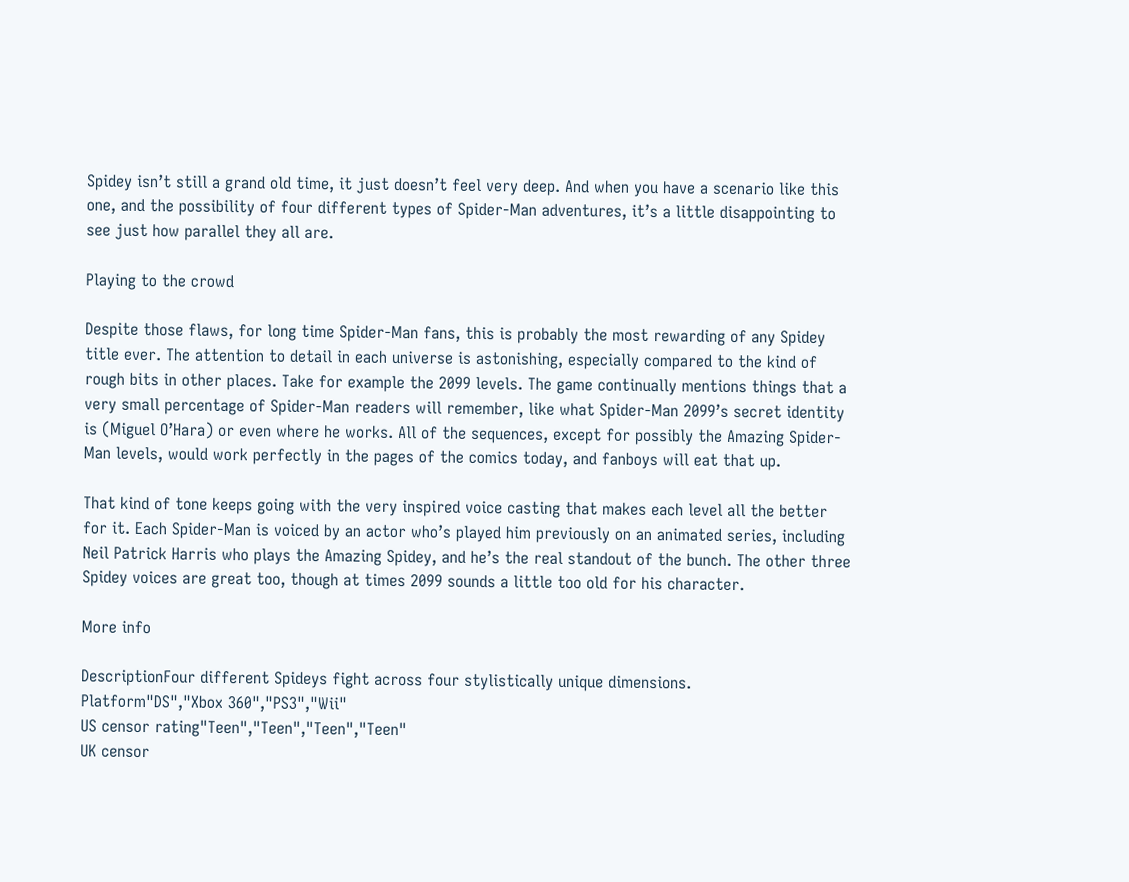Spidey isn’t still a grand old time, it just doesn’t feel very deep. And when you have a scenario like this one, and the possibility of four different types of Spider-Man adventures, it’s a little disappointing to see just how parallel they all are.

Playing to the crowd

Despite those flaws, for long time Spider-Man fans, this is probably the most rewarding of any Spidey title ever. The attention to detail in each universe is astonishing, especially compared to the kind of rough bits in other places. Take for example the 2099 levels. The game continually mentions things that a very small percentage of Spider-Man readers will remember, like what Spider-Man 2099’s secret identity is (Miguel O’Hara) or even where he works. All of the sequences, except for possibly the Amazing Spider-Man levels, would work perfectly in the pages of the comics today, and fanboys will eat that up.

That kind of tone keeps going with the very inspired voice casting that makes each level all the better for it. Each Spider-Man is voiced by an actor who’s played him previously on an animated series, including Neil Patrick Harris who plays the Amazing Spidey, and he’s the real standout of the bunch. The other three Spidey voices are great too, though at times 2099 sounds a little too old for his character.

More info

DescriptionFour different Spideys fight across four stylistically unique dimensions.
Platform"DS","Xbox 360","PS3","Wii"
US censor rating"Teen","Teen","Teen","Teen"
UK censor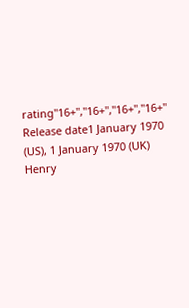rating"16+","16+","16+","16+"
Release date1 January 1970 (US), 1 January 1970 (UK)
Henry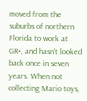moved from the suburbs of northern Florida to work at GR+, and hasn't looked back once in seven years. When not collecting Mario toys,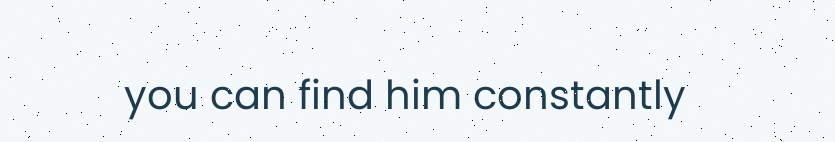you can find him constantly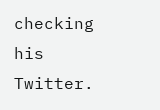checking his Twitter.